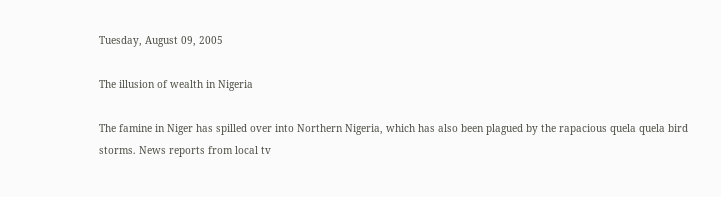Tuesday, August 09, 2005

The illusion of wealth in Nigeria

The famine in Niger has spilled over into Northern Nigeria, which has also been plagued by the rapacious quela quela bird storms. News reports from local tv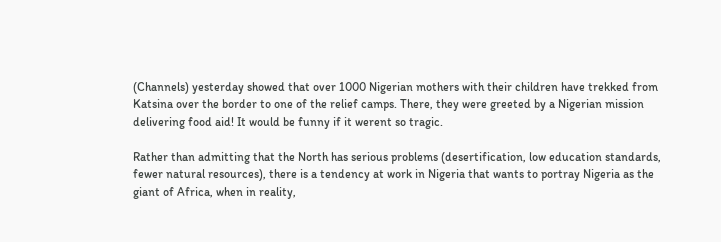(Channels) yesterday showed that over 1000 Nigerian mothers with their children have trekked from Katsina over the border to one of the relief camps. There, they were greeted by a Nigerian mission delivering food aid! It would be funny if it werent so tragic.

Rather than admitting that the North has serious problems (desertification, low education standards, fewer natural resources), there is a tendency at work in Nigeria that wants to portray Nigeria as the giant of Africa, when in reality,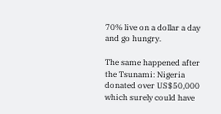70% live on a dollar a day and go hungry.

The same happened after the Tsunami: Nigeria donated over US$50,000 which surely could have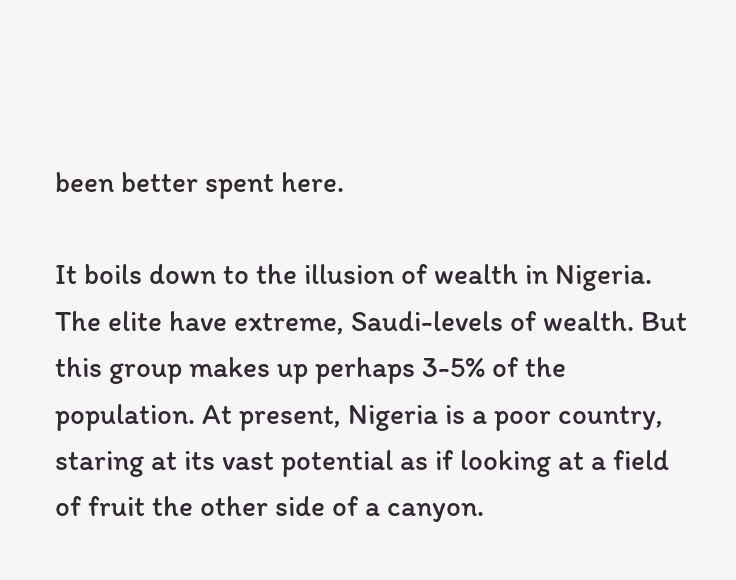been better spent here.

It boils down to the illusion of wealth in Nigeria. The elite have extreme, Saudi-levels of wealth. But this group makes up perhaps 3-5% of the population. At present, Nigeria is a poor country, staring at its vast potential as if looking at a field of fruit the other side of a canyon.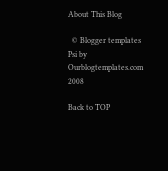About This Blog

  © Blogger templates Psi by Ourblogtemplates.com 2008

Back to TOP